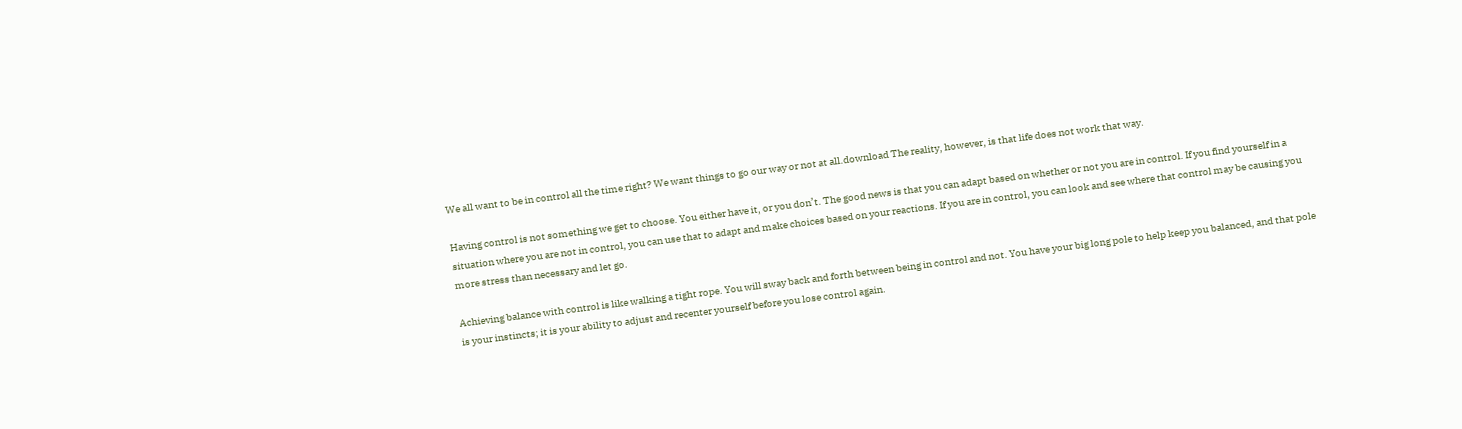We all want to be in control all the time right? We want things to go our way or not at all.download The reality, however, is that life does not work that way.

Having control is not something we get to choose. You either have it, or you don’t. The good news is that you can adapt based on whether or not you are in control. If you find yourself in a situation where you are not in control, you can use that to adapt and make choices based on your reactions. If you are in control, you can look and see where that control may be causing you more stress than necessary and let go.

Achieving balance with control is like walking a tight rope. You will sway back and forth between being in control and not. You have your big long pole to help keep you balanced, and that pole is your instincts; it is your ability to adjust and recenter yourself before you lose control again.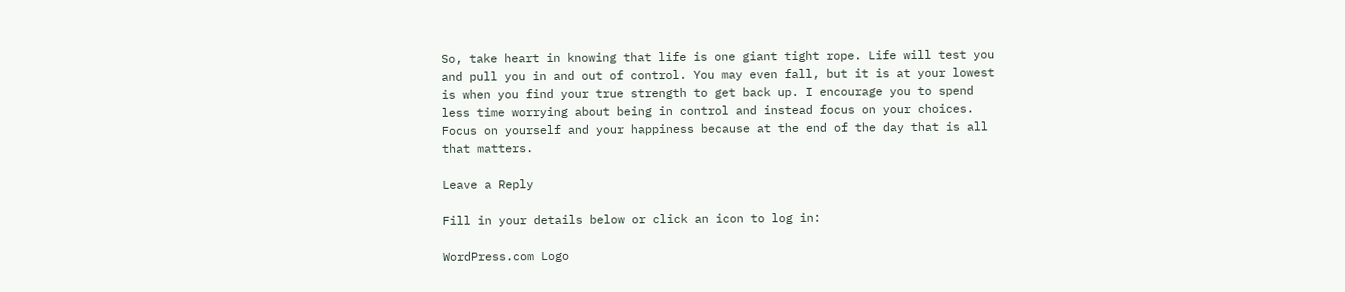So, take heart in knowing that life is one giant tight rope. Life will test you and pull you in and out of control. You may even fall, but it is at your lowest is when you find your true strength to get back up. I encourage you to spend less time worrying about being in control and instead focus on your choices. Focus on yourself and your happiness because at the end of the day that is all that matters.

Leave a Reply

Fill in your details below or click an icon to log in:

WordPress.com Logo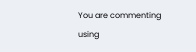You are commenting using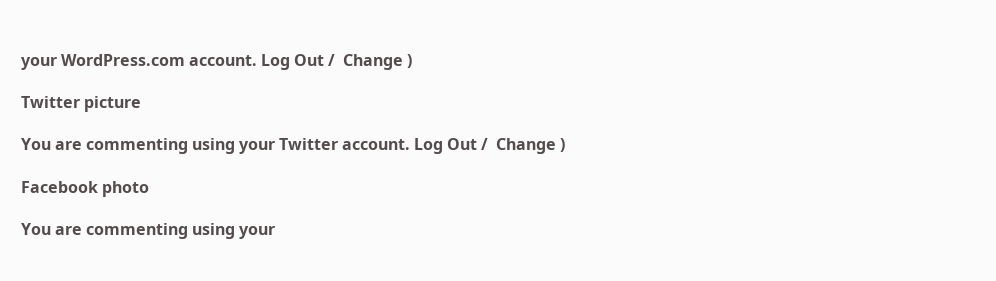your WordPress.com account. Log Out /  Change )

Twitter picture

You are commenting using your Twitter account. Log Out /  Change )

Facebook photo

You are commenting using your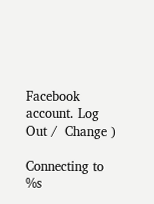Facebook account. Log Out /  Change )

Connecting to %s